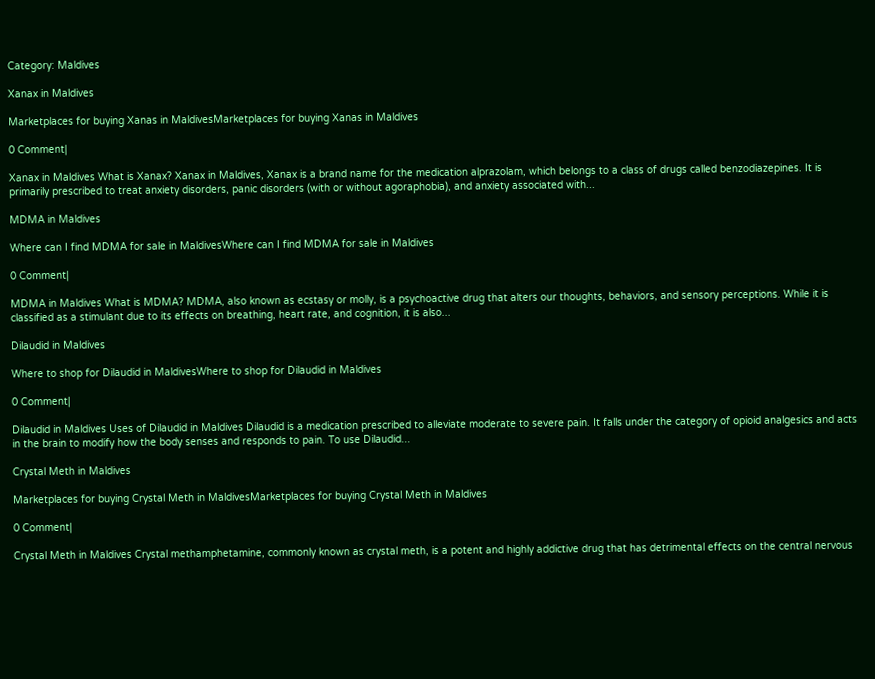Category: Maldives

Xanax in Maldives

Marketplaces for buying Xanas in MaldivesMarketplaces for buying Xanas in Maldives

0 Comment|

Xanax in Maldives What is Xanax? Xanax in Maldives, Xanax is a brand name for the medication alprazolam, which belongs to a class of drugs called benzodiazepines. It is primarily prescribed to treat anxiety disorders, panic disorders (with or without agoraphobia), and anxiety associated with...

MDMA in Maldives

Where can I find MDMA for sale in MaldivesWhere can I find MDMA for sale in Maldives

0 Comment|

MDMA in Maldives What is MDMA? MDMA, also known as ecstasy or molly, is a psychoactive drug that alters our thoughts, behaviors, and sensory perceptions. While it is classified as a stimulant due to its effects on breathing, heart rate, and cognition, it is also...

Dilaudid in Maldives

Where to shop for Dilaudid in MaldivesWhere to shop for Dilaudid in Maldives

0 Comment|

Dilaudid in Maldives Uses of Dilaudid in Maldives Dilaudid is a medication prescribed to alleviate moderate to severe pain. It falls under the category of opioid analgesics and acts in the brain to modify how the body senses and responds to pain. To use Dilaudid...

Crystal Meth in Maldives

Marketplaces for buying Crystal Meth in MaldivesMarketplaces for buying Crystal Meth in Maldives

0 Comment|

Crystal Meth in Maldives Crystal methamphetamine, commonly known as crystal meth, is a potent and highly addictive drug that has detrimental effects on the central nervous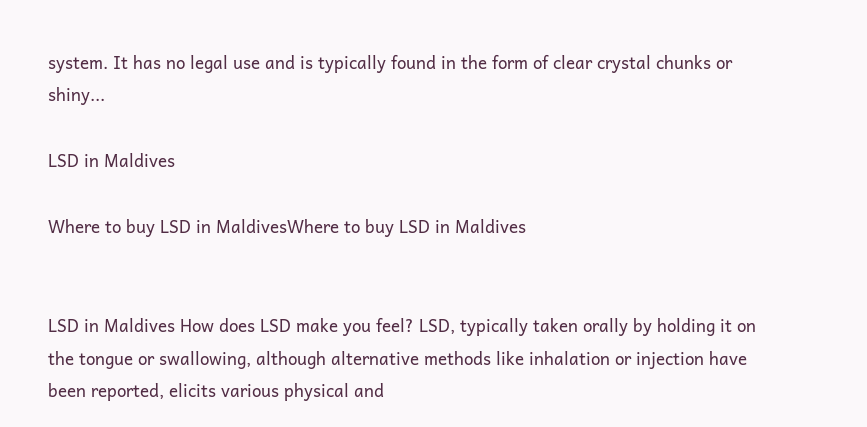system. It has no legal use and is typically found in the form of clear crystal chunks or shiny...

LSD in Maldives

Where to buy LSD in MaldivesWhere to buy LSD in Maldives


LSD in Maldives How does LSD make you feel? LSD, typically taken orally by holding it on the tongue or swallowing, although alternative methods like inhalation or injection have been reported, elicits various physical and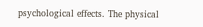psychological effects. The physical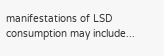manifestations of LSD consumption may include...